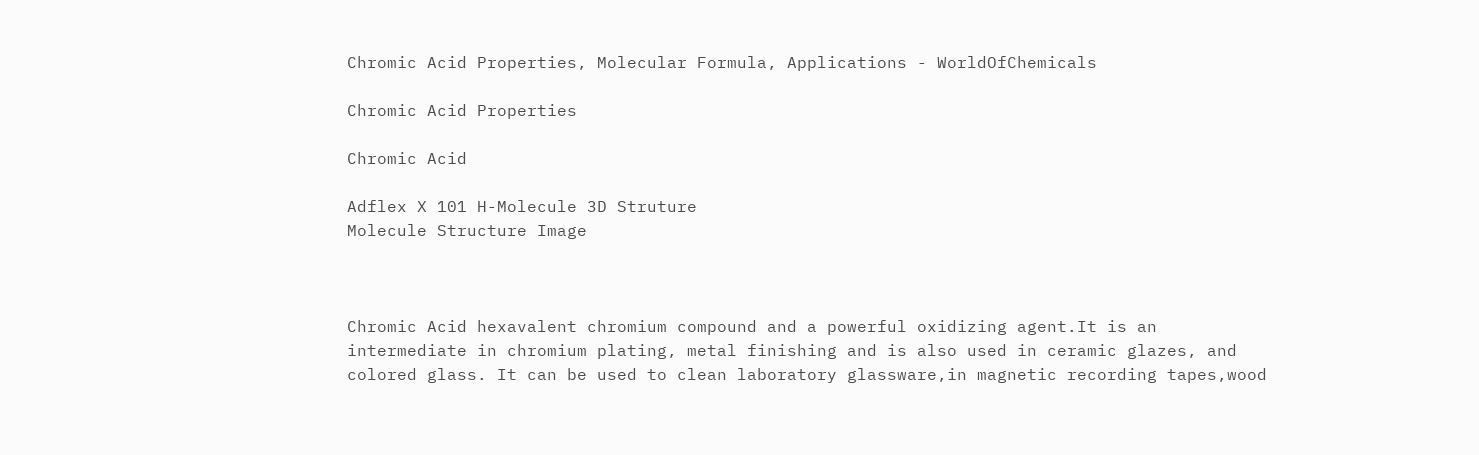Chromic Acid Properties, Molecular Formula, Applications - WorldOfChemicals

Chromic Acid Properties

Chromic Acid

Adflex X 101 H-Molecule 3D Struture
Molecule Structure Image



Chromic Acid hexavalent chromium compound and a powerful oxidizing agent.It is an intermediate in chromium plating, metal finishing and is also used in ceramic glazes, and colored glass. It can be used to clean laboratory glassware,in magnetic recording tapes,wood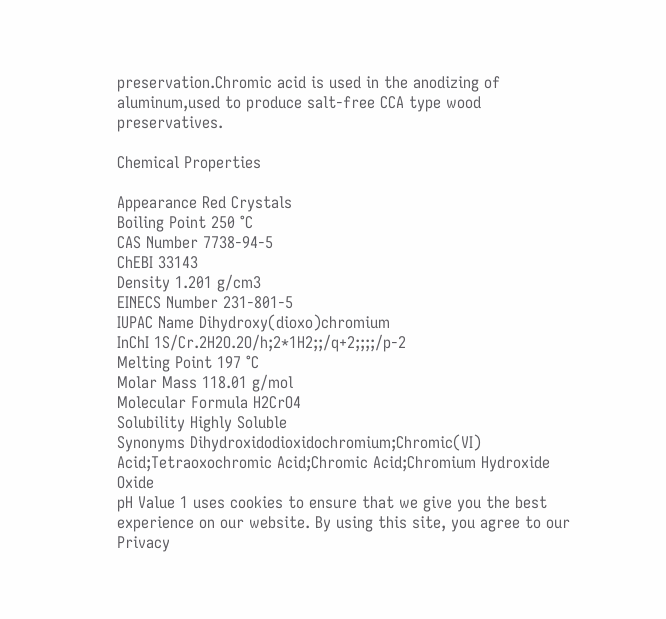preservation.Chromic acid is used in the anodizing of aluminum,used to produce salt-free CCA type wood preservatives.

Chemical Properties

Appearance Red Crystals
Boiling Point 250 °C
CAS Number 7738-94-5
ChEBI 33143
Density 1.201 g/cm3
EINECS Number 231-801-5
IUPAC Name Dihydroxy(dioxo)chromium
InChI 1S/Cr.2H2O.2O/h;2*1H2;;/q+2;;;;/p-2
Melting Point 197 °C
Molar Mass 118.01 g/mol
Molecular Formula H2CrO4
Solubility Highly Soluble
Synonyms Dihydroxidodioxidochromium;Chromic(VI) Acid;Tetraoxochromic Acid;Chromic Acid;Chromium Hydroxide Oxide
pH Value 1 uses cookies to ensure that we give you the best experience on our website. By using this site, you agree to our Privacy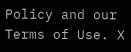Policy and our Terms of Use. X